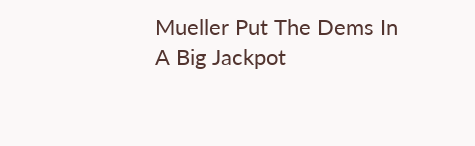Mueller Put The Dems In A Big Jackpot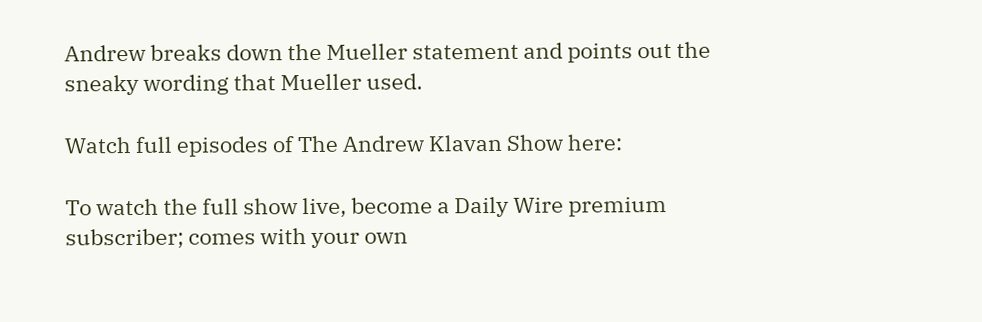Andrew breaks down the Mueller statement and points out the sneaky wording that Mueller used.

Watch full episodes of The Andrew Klavan Show here:

To watch the full show live, become a Daily Wire premium subscriber; comes with your own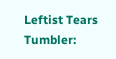Leftist Tears Tumbler: